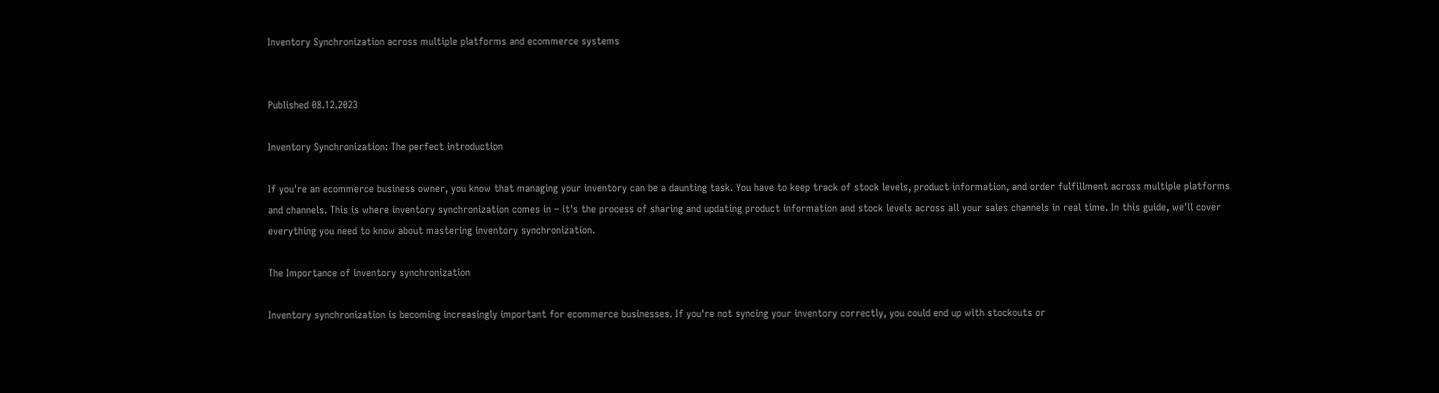Inventory Synchronization across multiple platforms and ecommerce systems


Published 08.12.2023

Inventory Synchronization: The perfect introduction

If you're an ecommerce business owner, you know that managing your inventory can be a daunting task. You have to keep track of stock levels, product information, and order fulfillment across multiple platforms and channels. This is where inventory synchronization comes in – it's the process of sharing and updating product information and stock levels across all your sales channels in real time. In this guide, we'll cover everything you need to know about mastering inventory synchronization.

The Importance of inventory synchronization

Inventory synchronization is becoming increasingly important for ecommerce businesses. If you're not syncing your inventory correctly, you could end up with stockouts or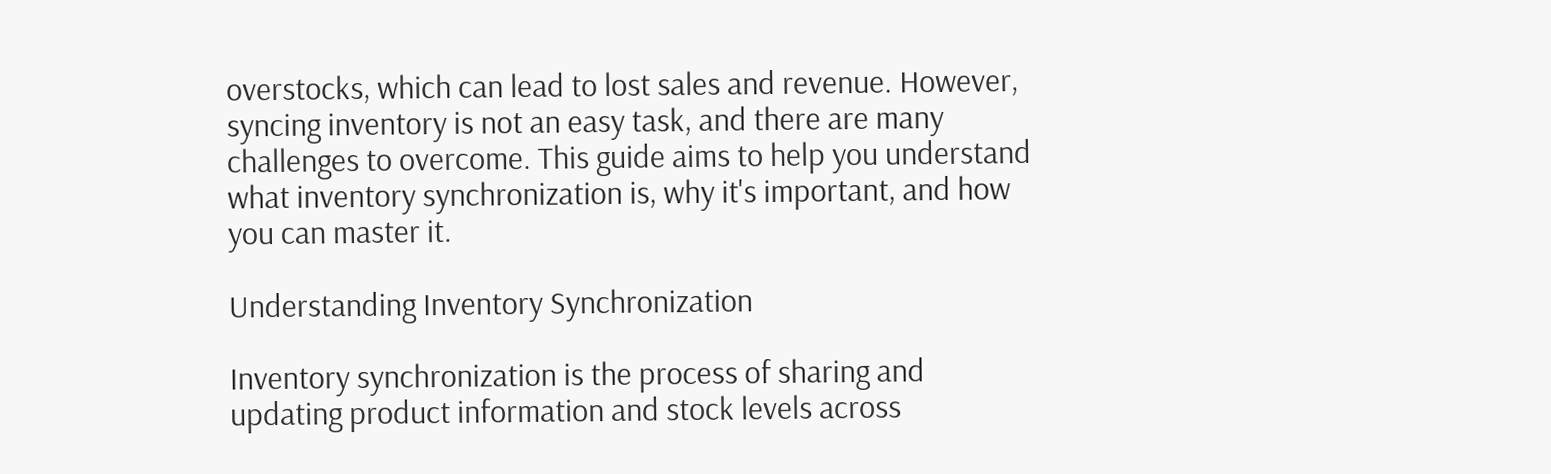overstocks, which can lead to lost sales and revenue. However, syncing inventory is not an easy task, and there are many challenges to overcome. This guide aims to help you understand what inventory synchronization is, why it's important, and how you can master it.

Understanding Inventory Synchronization

Inventory synchronization is the process of sharing and updating product information and stock levels across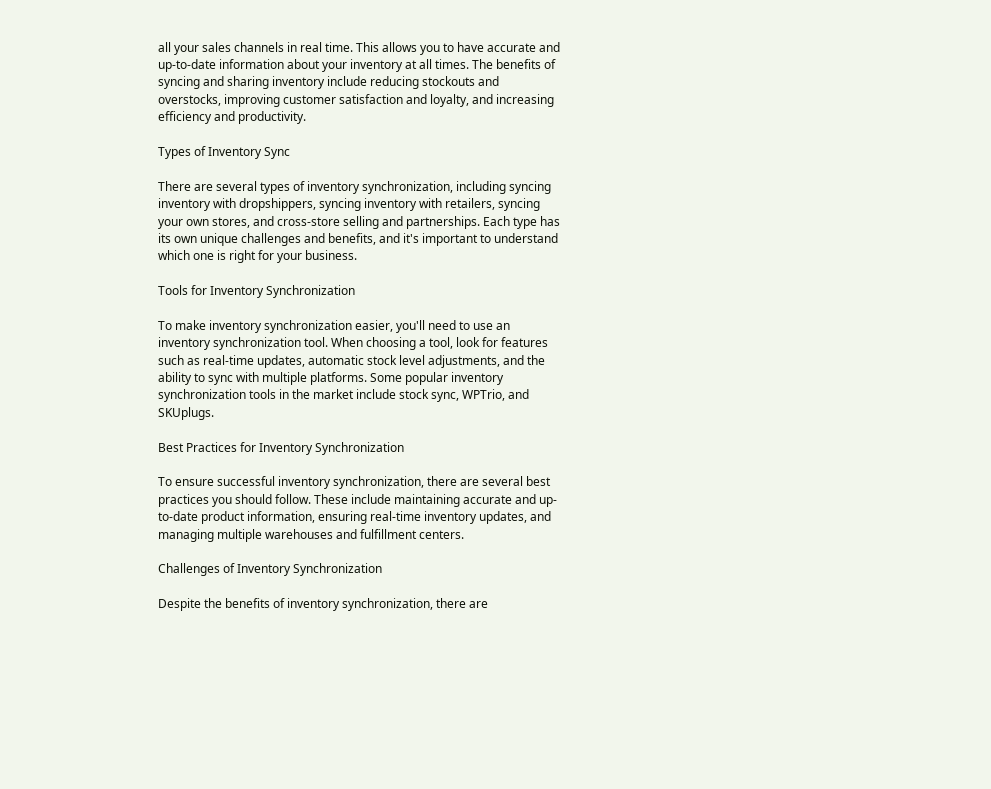all your sales channels in real time. This allows you to have accurate and up-to-date information about your inventory at all times. The benefits of syncing and sharing inventory include reducing stockouts and overstocks, improving customer satisfaction and loyalty, and increasing efficiency and productivity.

Types of Inventory Sync

There are several types of inventory synchronization, including syncing inventory with dropshippers, syncing inventory with retailers, syncing your own stores, and cross-store selling and partnerships. Each type has its own unique challenges and benefits, and it's important to understand which one is right for your business.

Tools for Inventory Synchronization

To make inventory synchronization easier, you'll need to use an inventory synchronization tool. When choosing a tool, look for features such as real-time updates, automatic stock level adjustments, and the ability to sync with multiple platforms. Some popular inventory synchronization tools in the market include stock sync, WPTrio, and SKUplugs.

Best Practices for Inventory Synchronization

To ensure successful inventory synchronization, there are several best practices you should follow. These include maintaining accurate and up-to-date product information, ensuring real-time inventory updates, and managing multiple warehouses and fulfillment centers.

Challenges of Inventory Synchronization

Despite the benefits of inventory synchronization, there are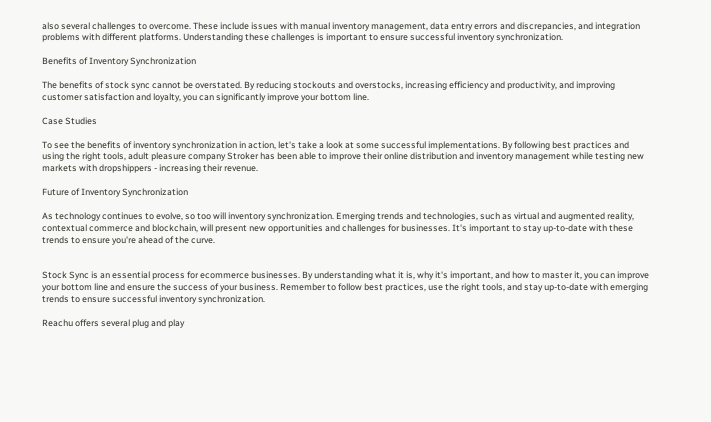also several challenges to overcome. These include issues with manual inventory management, data entry errors and discrepancies, and integration problems with different platforms. Understanding these challenges is important to ensure successful inventory synchronization.

Benefits of Inventory Synchronization

The benefits of stock sync cannot be overstated. By reducing stockouts and overstocks, increasing efficiency and productivity, and improving customer satisfaction and loyalty, you can significantly improve your bottom line.

Case Studies

To see the benefits of inventory synchronization in action, let's take a look at some successful implementations. By following best practices and using the right tools, adult pleasure company Stroker has been able to improve their online distribution and inventory management while testing new markets with dropshippers - increasing their revenue.

Future of Inventory Synchronization

As technology continues to evolve, so too will inventory synchronization. Emerging trends and technologies, such as virtual and augmented reality, contextual commerce and blockchain, will present new opportunities and challenges for businesses. It's important to stay up-to-date with these trends to ensure you're ahead of the curve.


Stock Sync is an essential process for ecommerce businesses. By understanding what it is, why it's important, and how to master it, you can improve your bottom line and ensure the success of your business. Remember to follow best practices, use the right tools, and stay up-to-date with emerging trends to ensure successful inventory synchronization.

Reachu offers several plug and play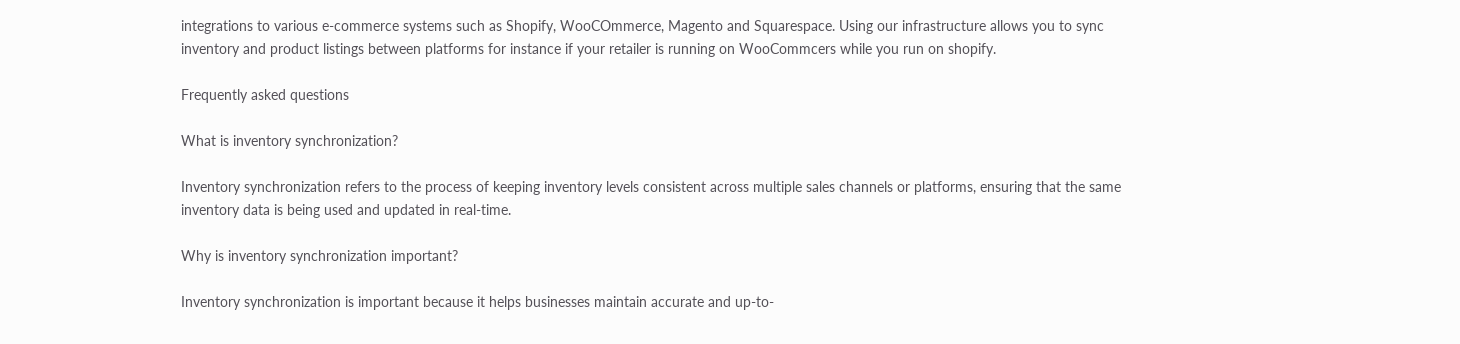integrations to various e-commerce systems such as Shopify, WooCOmmerce, Magento and Squarespace. Using our infrastructure allows you to sync inventory and product listings between platforms for instance if your retailer is running on WooCommcers while you run on shopify.

Frequently asked questions

What is inventory synchronization?

Inventory synchronization refers to the process of keeping inventory levels consistent across multiple sales channels or platforms, ensuring that the same inventory data is being used and updated in real-time.

Why is inventory synchronization important?

Inventory synchronization is important because it helps businesses maintain accurate and up-to-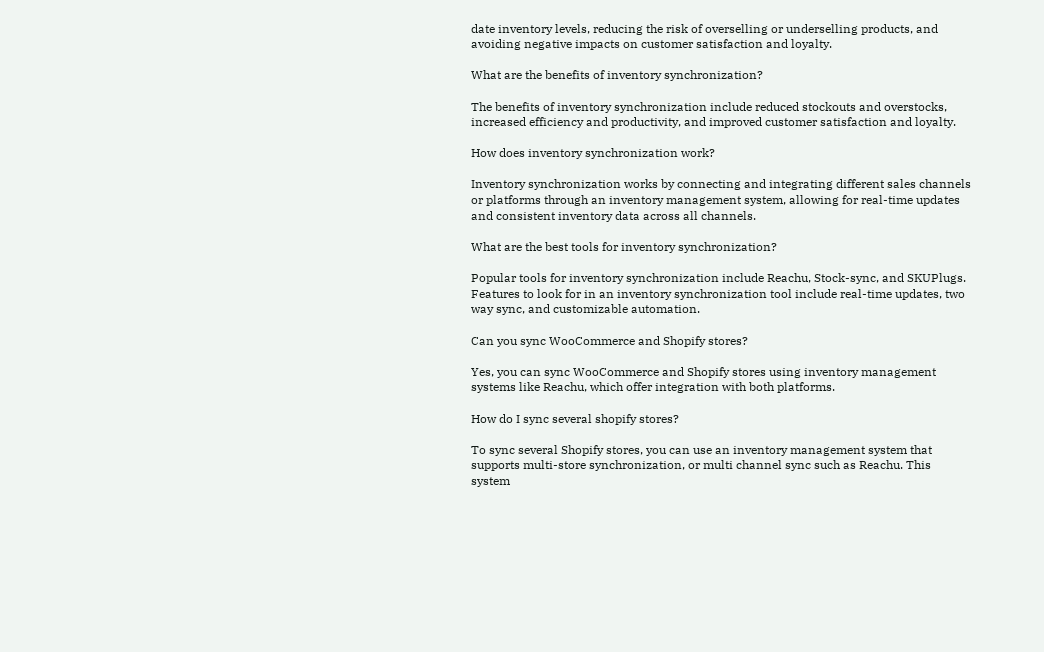date inventory levels, reducing the risk of overselling or underselling products, and avoiding negative impacts on customer satisfaction and loyalty.

What are the benefits of inventory synchronization?

The benefits of inventory synchronization include reduced stockouts and overstocks, increased efficiency and productivity, and improved customer satisfaction and loyalty.

How does inventory synchronization work?

Inventory synchronization works by connecting and integrating different sales channels or platforms through an inventory management system, allowing for real-time updates and consistent inventory data across all channels.

What are the best tools for inventory synchronization?

Popular tools for inventory synchronization include Reachu, Stock-sync, and SKUPlugs. Features to look for in an inventory synchronization tool include real-time updates, two way sync, and customizable automation.

Can you sync WooCommerce and Shopify stores?

Yes, you can sync WooCommerce and Shopify stores using inventory management systems like Reachu, which offer integration with both platforms.

How do I sync several shopify stores?

To sync several Shopify stores, you can use an inventory management system that supports multi-store synchronization, or multi channel sync such as Reachu. This system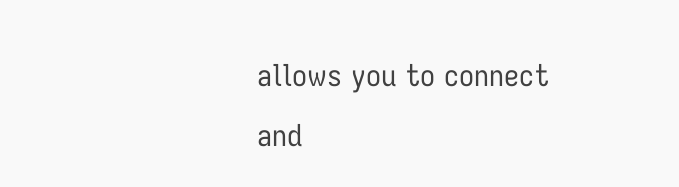allows you to connect and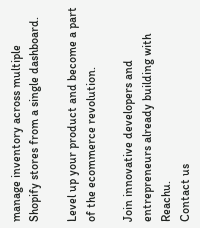manage inventory across multiple Shopify stores from a single dashboard.

Level up your product and become a part of the ecommerce revolution.

Join innovative developers and entrepreneurs already building with Reachu.
Contact us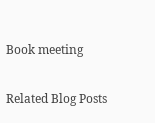Book meeting

Related Blog Posts